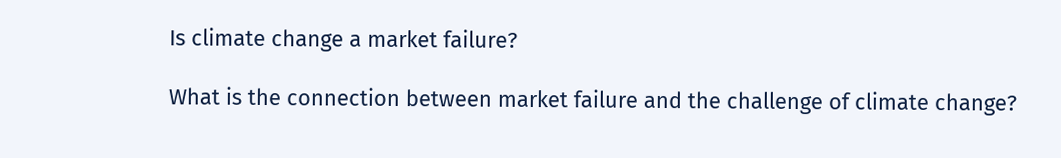Is climate change a market failure?

What is the connection between market failure and the challenge of climate change?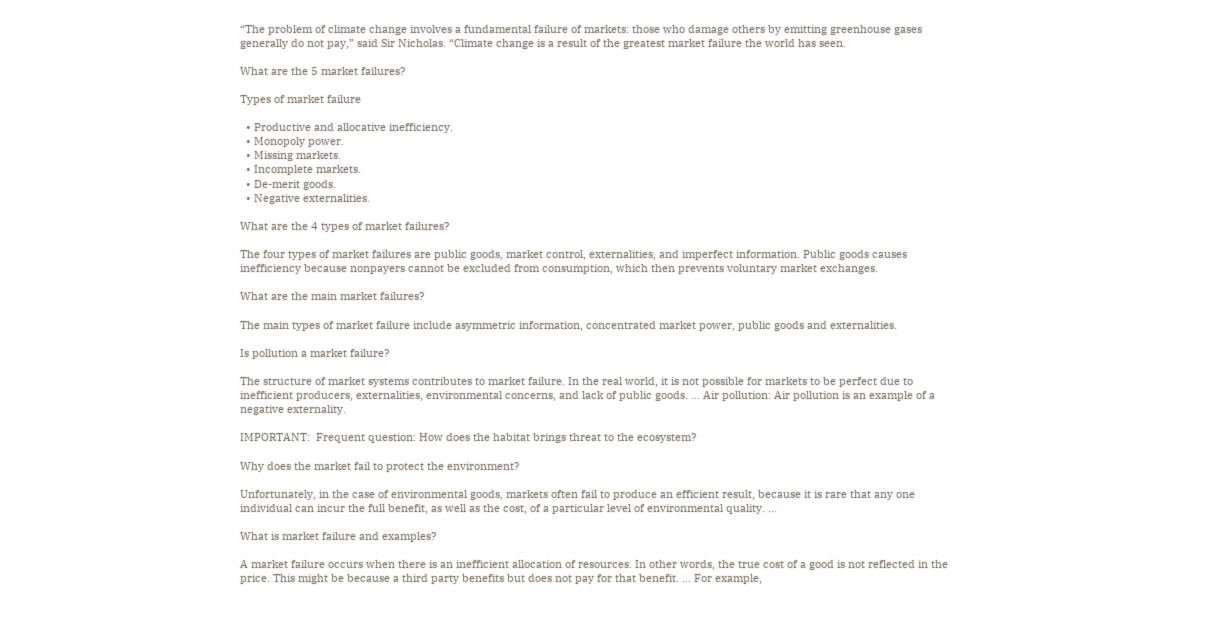“The problem of climate change involves a fundamental failure of markets: those who damage others by emitting greenhouse gases generally do not pay,” said Sir Nicholas. “Climate change is a result of the greatest market failure the world has seen.

What are the 5 market failures?

Types of market failure

  • Productive and allocative inefficiency.
  • Monopoly power.
  • Missing markets.
  • Incomplete markets.
  • De-merit goods.
  • Negative externalities.

What are the 4 types of market failures?

The four types of market failures are public goods, market control, externalities, and imperfect information. Public goods causes inefficiency because nonpayers cannot be excluded from consumption, which then prevents voluntary market exchanges.

What are the main market failures?

The main types of market failure include asymmetric information, concentrated market power, public goods and externalities.

Is pollution a market failure?

The structure of market systems contributes to market failure. In the real world, it is not possible for markets to be perfect due to inefficient producers, externalities, environmental concerns, and lack of public goods. … Air pollution: Air pollution is an example of a negative externality.

IMPORTANT:  Frequent question: How does the habitat brings threat to the ecosystem?

Why does the market fail to protect the environment?

Unfortunately, in the case of environmental goods, markets often fail to produce an efficient result, because it is rare that any one individual can incur the full benefit, as well as the cost, of a particular level of environmental quality. …

What is market failure and examples?

A market failure occurs when there is an inefficient allocation of resources. In other words, the true cost of a good is not reflected in the price. This might be because a third party benefits but does not pay for that benefit. … For example,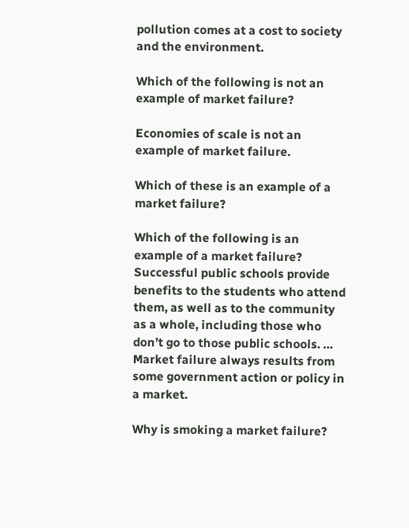pollution comes at a cost to society and the environment.

Which of the following is not an example of market failure?

Economies of scale is not an example of market failure.

Which of these is an example of a market failure?

Which of the following is an example of a market failure? Successful public schools provide benefits to the students who attend them, as well as to the community as a whole, including those who don’t go to those public schools. … Market failure always results from some government action or policy in a market.

Why is smoking a market failure?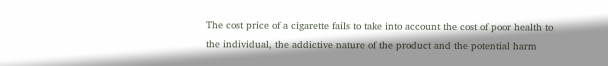The cost price of a cigarette fails to take into account the cost of poor health to the individual, the addictive nature of the product and the potential harm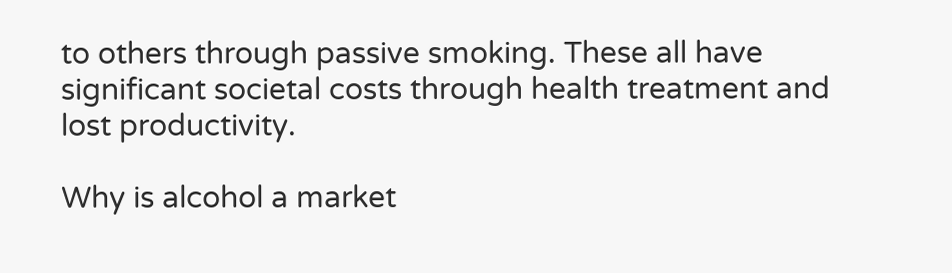to others through passive smoking. These all have significant societal costs through health treatment and lost productivity.

Why is alcohol a market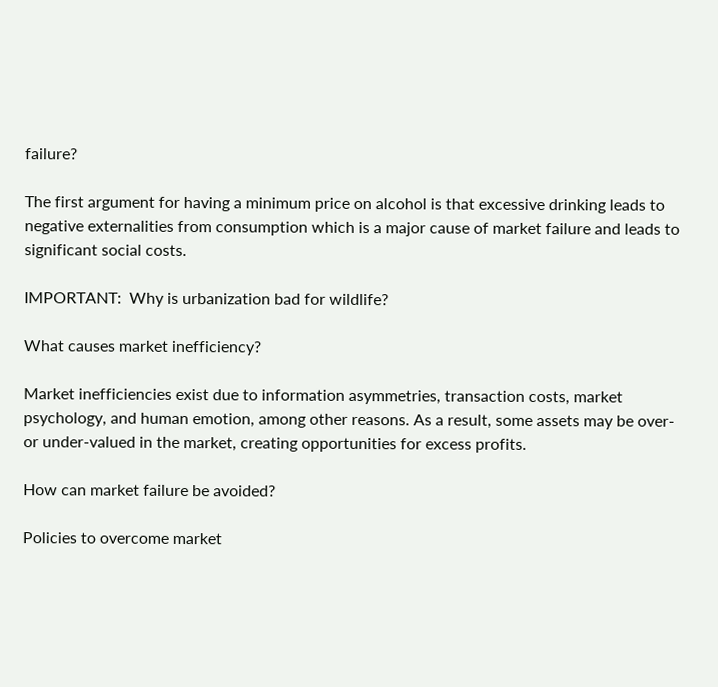failure?

The first argument for having a minimum price on alcohol is that excessive drinking leads to negative externalities from consumption which is a major cause of market failure and leads to significant social costs.

IMPORTANT:  Why is urbanization bad for wildlife?

What causes market inefficiency?

Market inefficiencies exist due to information asymmetries, transaction costs, market psychology, and human emotion, among other reasons. As a result, some assets may be over- or under-valued in the market, creating opportunities for excess profits.

How can market failure be avoided?

Policies to overcome market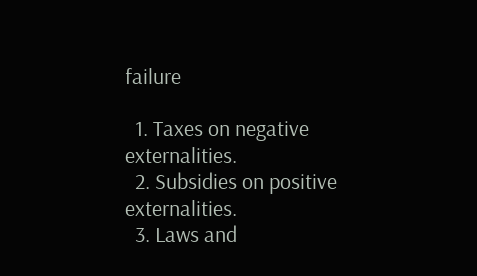failure

  1. Taxes on negative externalities.
  2. Subsidies on positive externalities.
  3. Laws and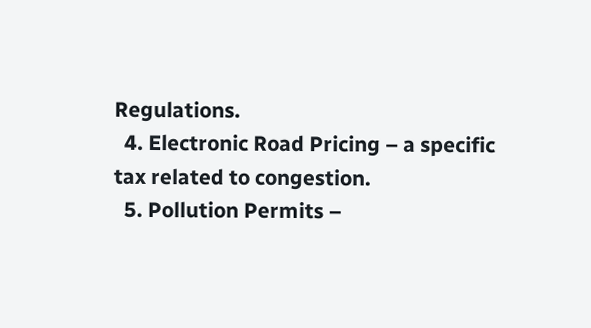Regulations.
  4. Electronic Road Pricing – a specific tax related to congestion.
  5. Pollution Permits –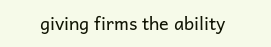giving firms the ability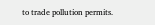to trade pollution permits.